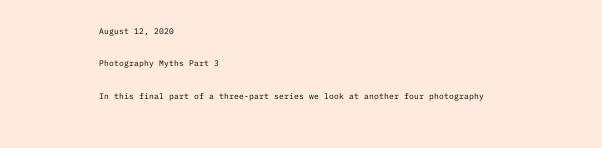August 12, 2020

Photography Myths Part 3

In this final part of a three-part series we look at another four photography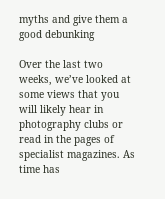myths and give them a good debunking

Over the last two weeks, we’ve looked at some views that you will likely hear in photography clubs or read in the pages of specialist magazines. As time has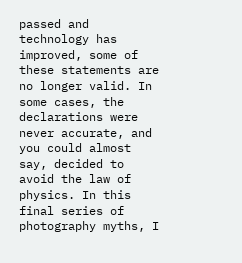passed and technology has improved, some of these statements are no longer valid. In some cases, the declarations were never accurate, and you could almost say, decided to avoid the law of physics. In this final series of photography myths, I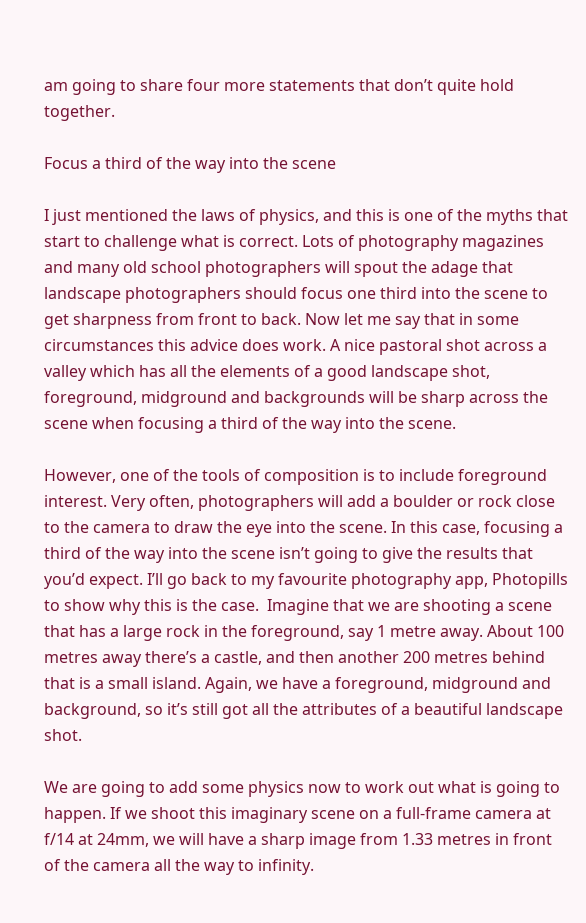am going to share four more statements that don’t quite hold together.

Focus a third of the way into the scene

I just mentioned the laws of physics, and this is one of the myths that start to challenge what is correct. Lots of photography magazines and many old school photographers will spout the adage that landscape photographers should focus one third into the scene to get sharpness from front to back. Now let me say that in some circumstances this advice does work. A nice pastoral shot across a valley which has all the elements of a good landscape shot, foreground, midground and backgrounds will be sharp across the scene when focusing a third of the way into the scene.

However, one of the tools of composition is to include foreground interest. Very often, photographers will add a boulder or rock close to the camera to draw the eye into the scene. In this case, focusing a third of the way into the scene isn’t going to give the results that you’d expect. I’ll go back to my favourite photography app, Photopills to show why this is the case.  Imagine that we are shooting a scene that has a large rock in the foreground, say 1 metre away. About 100 metres away there’s a castle, and then another 200 metres behind that is a small island. Again, we have a foreground, midground and background, so it’s still got all the attributes of a beautiful landscape shot.

We are going to add some physics now to work out what is going to happen. If we shoot this imaginary scene on a full-frame camera at f/14 at 24mm, we will have a sharp image from 1.33 metres in front of the camera all the way to infinity.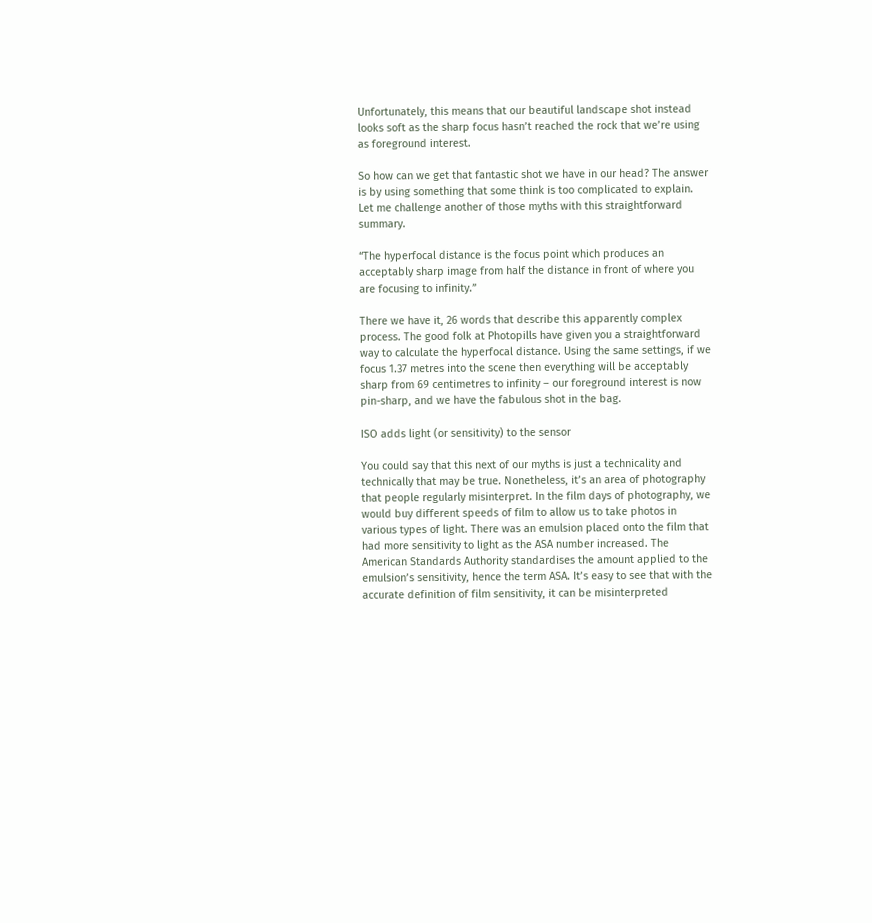Unfortunately, this means that our beautiful landscape shot instead looks soft as the sharp focus hasn’t reached the rock that we’re using as foreground interest.

So how can we get that fantastic shot we have in our head? The answer is by using something that some think is too complicated to explain. Let me challenge another of those myths with this straightforward summary.

“The hyperfocal distance is the focus point which produces an acceptably sharp image from half the distance in front of where you are focusing to infinity.”

There we have it, 26 words that describe this apparently complex process. The good folk at Photopills have given you a straightforward way to calculate the hyperfocal distance. Using the same settings, if we focus 1.37 metres into the scene then everything will be acceptably sharp from 69 centimetres to infinity – our foreground interest is now pin-sharp, and we have the fabulous shot in the bag.

ISO adds light (or sensitivity) to the sensor

You could say that this next of our myths is just a technicality and technically that may be true. Nonetheless, it’s an area of photography that people regularly misinterpret. In the film days of photography, we would buy different speeds of film to allow us to take photos in various types of light. There was an emulsion placed onto the film that had more sensitivity to light as the ASA number increased. The American Standards Authority standardises the amount applied to the emulsion’s sensitivity, hence the term ASA. It’s easy to see that with the accurate definition of film sensitivity, it can be misinterpreted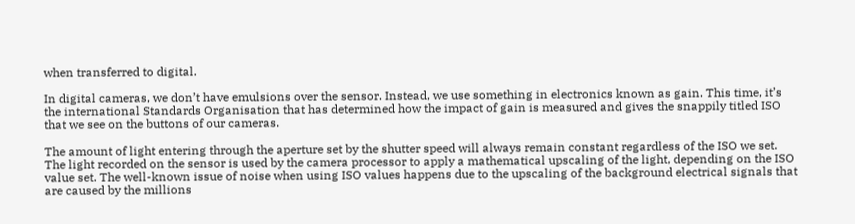when transferred to digital.

In digital cameras, we don’t have emulsions over the sensor. Instead, we use something in electronics known as gain. This time, it’s the international Standards Organisation that has determined how the impact of gain is measured and gives the snappily titled ISO that we see on the buttons of our cameras.

The amount of light entering through the aperture set by the shutter speed will always remain constant regardless of the ISO we set. The light recorded on the sensor is used by the camera processor to apply a mathematical upscaling of the light, depending on the ISO value set. The well-known issue of noise when using ISO values happens due to the upscaling of the background electrical signals that are caused by the millions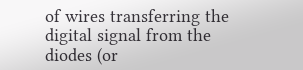of wires transferring the digital signal from the diodes (or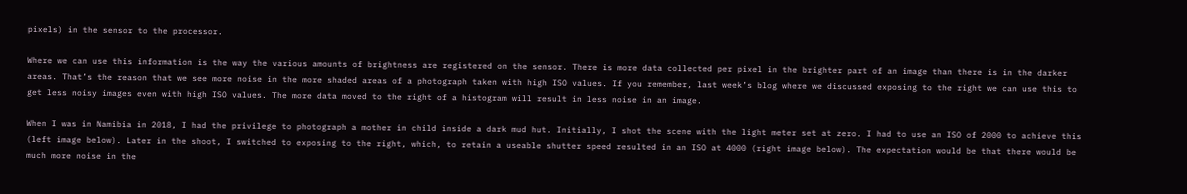pixels) in the sensor to the processor.

Where we can use this information is the way the various amounts of brightness are registered on the sensor. There is more data collected per pixel in the brighter part of an image than there is in the darker areas. That’s the reason that we see more noise in the more shaded areas of a photograph taken with high ISO values. If you remember, last week’s blog where we discussed exposing to the right we can use this to get less noisy images even with high ISO values. The more data moved to the right of a histogram will result in less noise in an image.

When I was in Namibia in 2018, I had the privilege to photograph a mother in child inside a dark mud hut. Initially, I shot the scene with the light meter set at zero. I had to use an ISO of 2000 to achieve this (left image below). Later in the shoot, I switched to exposing to the right, which, to retain a useable shutter speed resulted in an ISO at 4000 (right image below). The expectation would be that there would be much more noise in the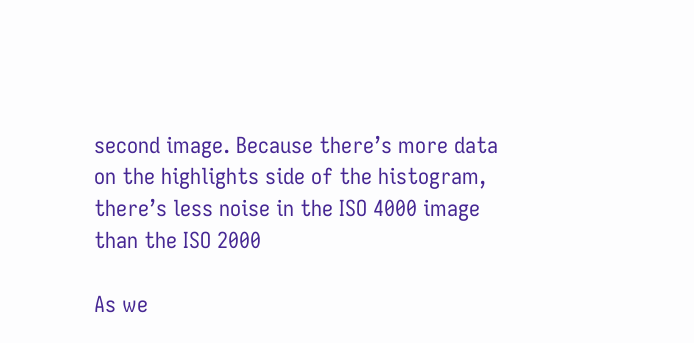second image. Because there’s more data on the highlights side of the histogram, there’s less noise in the ISO 4000 image than the ISO 2000

As we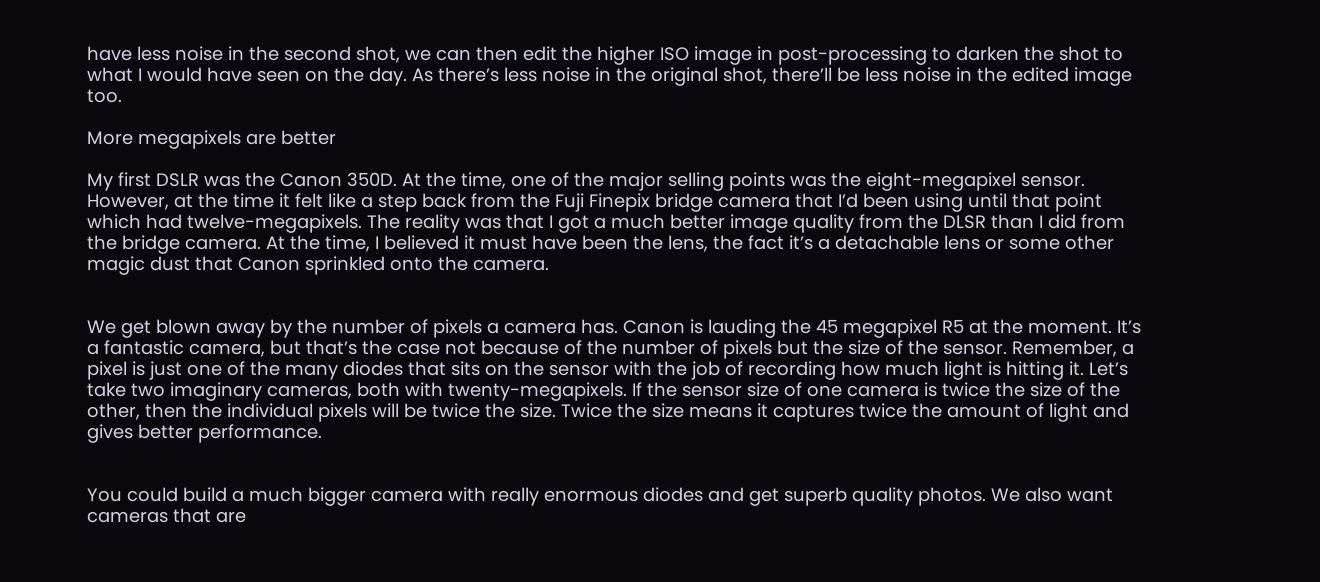have less noise in the second shot, we can then edit the higher ISO image in post-processing to darken the shot to what I would have seen on the day. As there’s less noise in the original shot, there’ll be less noise in the edited image too.

More megapixels are better

My first DSLR was the Canon 350D. At the time, one of the major selling points was the eight-megapixel sensor. However, at the time it felt like a step back from the Fuji Finepix bridge camera that I’d been using until that point which had twelve-megapixels. The reality was that I got a much better image quality from the DLSR than I did from the bridge camera. At the time, I believed it must have been the lens, the fact it’s a detachable lens or some other magic dust that Canon sprinkled onto the camera.


We get blown away by the number of pixels a camera has. Canon is lauding the 45 megapixel R5 at the moment. It’s a fantastic camera, but that’s the case not because of the number of pixels but the size of the sensor. Remember, a pixel is just one of the many diodes that sits on the sensor with the job of recording how much light is hitting it. Let’s take two imaginary cameras, both with twenty-megapixels. If the sensor size of one camera is twice the size of the other, then the individual pixels will be twice the size. Twice the size means it captures twice the amount of light and gives better performance.


You could build a much bigger camera with really enormous diodes and get superb quality photos. We also want cameras that are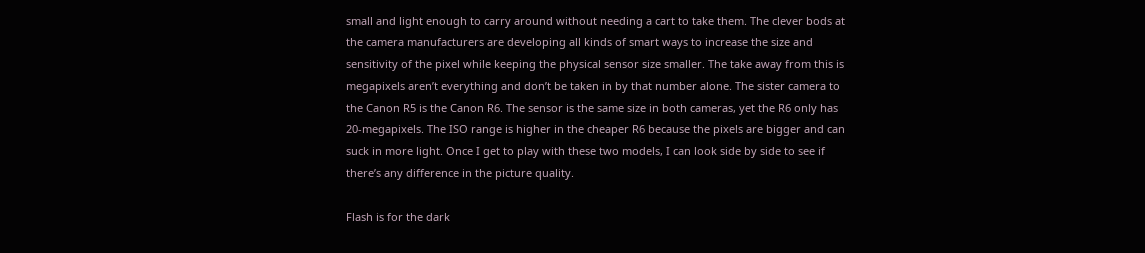small and light enough to carry around without needing a cart to take them. The clever bods at the camera manufacturers are developing all kinds of smart ways to increase the size and sensitivity of the pixel while keeping the physical sensor size smaller. The take away from this is megapixels aren’t everything and don’t be taken in by that number alone. The sister camera to the Canon R5 is the Canon R6. The sensor is the same size in both cameras, yet the R6 only has 20-megapixels. The ISO range is higher in the cheaper R6 because the pixels are bigger and can suck in more light. Once I get to play with these two models, I can look side by side to see if there’s any difference in the picture quality.

Flash is for the dark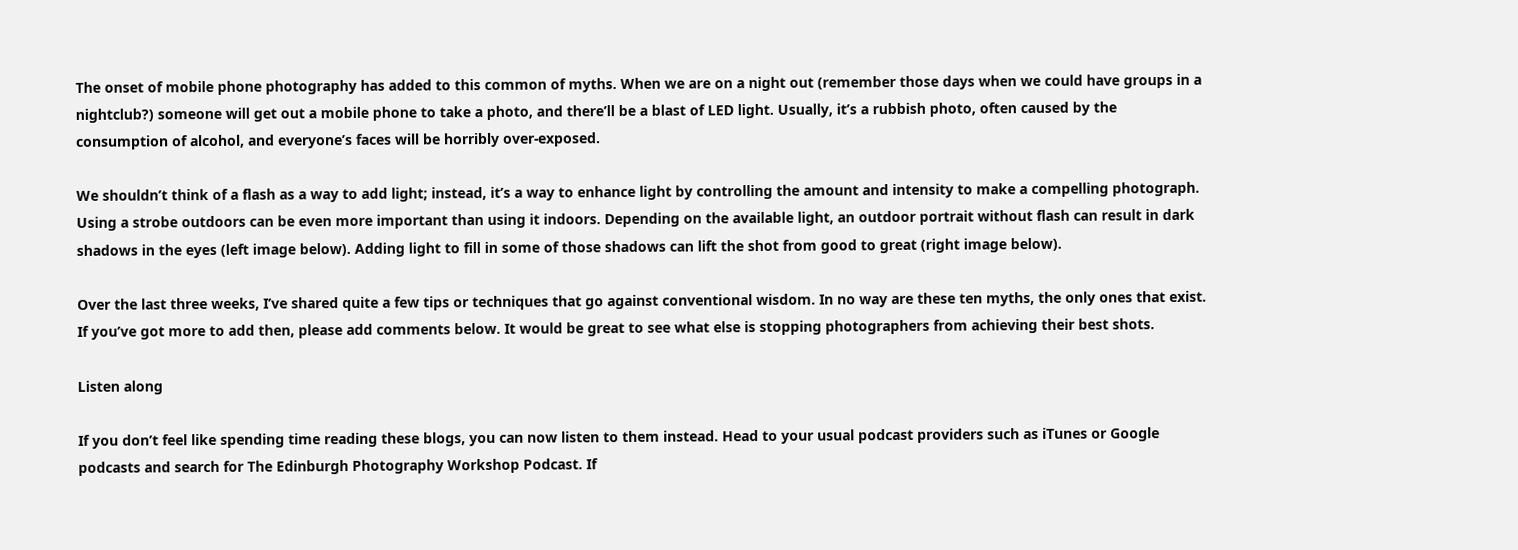The onset of mobile phone photography has added to this common of myths. When we are on a night out (remember those days when we could have groups in a nightclub?) someone will get out a mobile phone to take a photo, and there’ll be a blast of LED light. Usually, it’s a rubbish photo, often caused by the consumption of alcohol, and everyone’s faces will be horribly over-exposed.

We shouldn’t think of a flash as a way to add light; instead, it’s a way to enhance light by controlling the amount and intensity to make a compelling photograph. Using a strobe outdoors can be even more important than using it indoors. Depending on the available light, an outdoor portrait without flash can result in dark shadows in the eyes (left image below). Adding light to fill in some of those shadows can lift the shot from good to great (right image below).

Over the last three weeks, I’ve shared quite a few tips or techniques that go against conventional wisdom. In no way are these ten myths, the only ones that exist. If you’ve got more to add then, please add comments below. It would be great to see what else is stopping photographers from achieving their best shots.

Listen along

If you don’t feel like spending time reading these blogs, you can now listen to them instead. Head to your usual podcast providers such as iTunes or Google podcasts and search for The Edinburgh Photography Workshop Podcast. If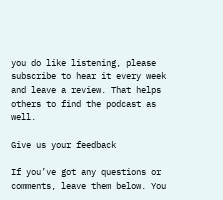you do like listening, please subscribe to hear it every week and leave a review. That helps others to find the podcast as well.

Give us your feedback

If you’ve got any questions or comments, leave them below. You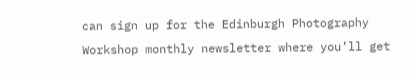can sign up for the Edinburgh Photography Workshop monthly newsletter where you’ll get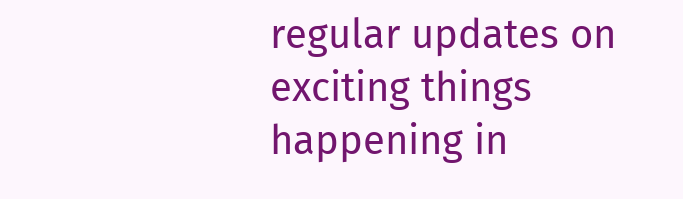regular updates on exciting things happening in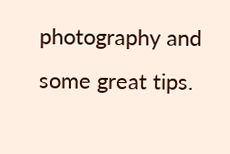photography and some great tips.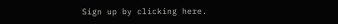Sign up by clicking here.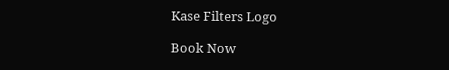Kase Filters Logo

Book Now